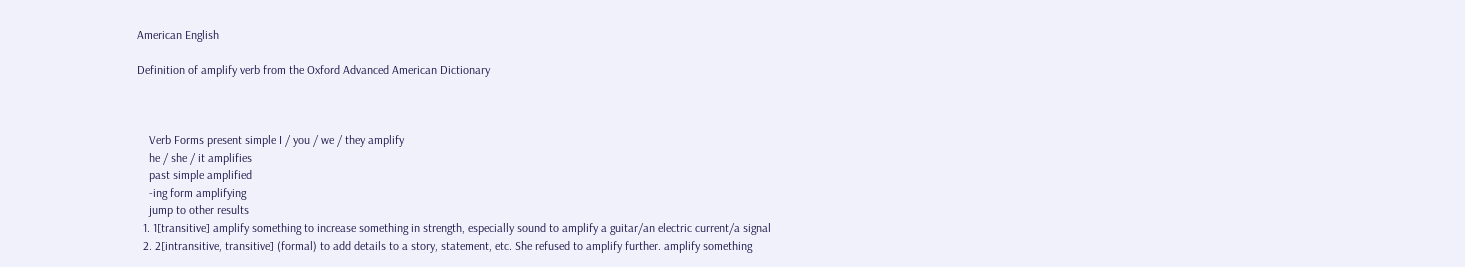American English

Definition of amplify verb from the Oxford Advanced American Dictionary



    Verb Forms present simple I / you / we / they amplify
    he / she / it amplifies
    past simple amplified
    -ing form amplifying
    jump to other results
  1. 1[transitive] amplify something to increase something in strength, especially sound to amplify a guitar/an electric current/a signal
  2. 2[intransitive, transitive] (formal) to add details to a story, statement, etc. She refused to amplify further. amplify something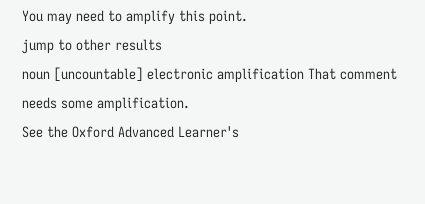You may need to amplify this point.
jump to other results
noun [uncountable] electronic amplification That comment needs some amplification.
See the Oxford Advanced Learner's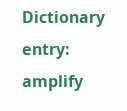Dictionary entry: amplify